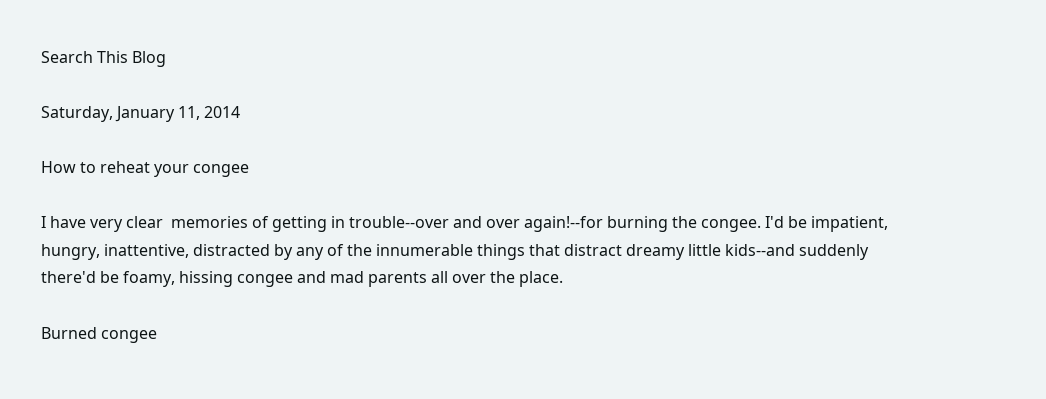Search This Blog

Saturday, January 11, 2014

How to reheat your congee

I have very clear  memories of getting in trouble--over and over again!--for burning the congee. I'd be impatient, hungry, inattentive, distracted by any of the innumerable things that distract dreamy little kids--and suddenly there'd be foamy, hissing congee and mad parents all over the place.

Burned congee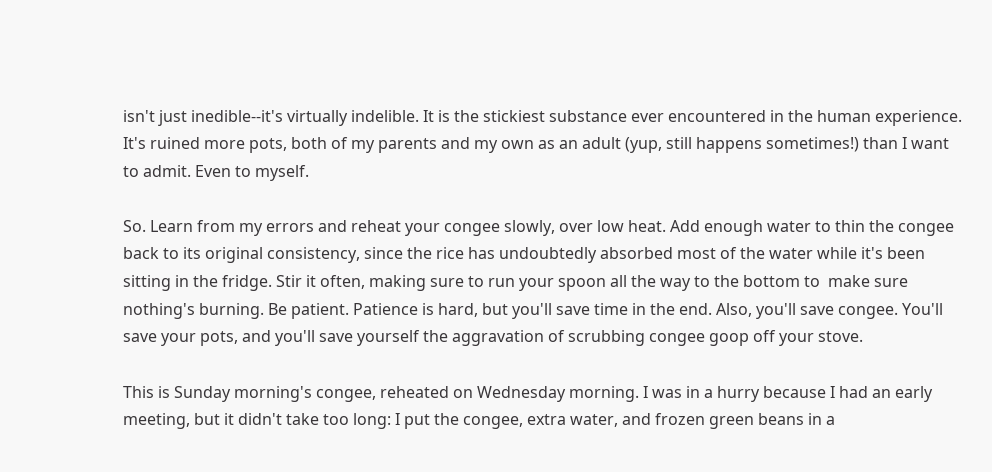isn't just inedible--it's virtually indelible. It is the stickiest substance ever encountered in the human experience. It's ruined more pots, both of my parents and my own as an adult (yup, still happens sometimes!) than I want to admit. Even to myself.

So. Learn from my errors and reheat your congee slowly, over low heat. Add enough water to thin the congee back to its original consistency, since the rice has undoubtedly absorbed most of the water while it's been sitting in the fridge. Stir it often, making sure to run your spoon all the way to the bottom to  make sure nothing's burning. Be patient. Patience is hard, but you'll save time in the end. Also, you'll save congee. You'll save your pots, and you'll save yourself the aggravation of scrubbing congee goop off your stove.

This is Sunday morning's congee, reheated on Wednesday morning. I was in a hurry because I had an early meeting, but it didn't take too long: I put the congee, extra water, and frozen green beans in a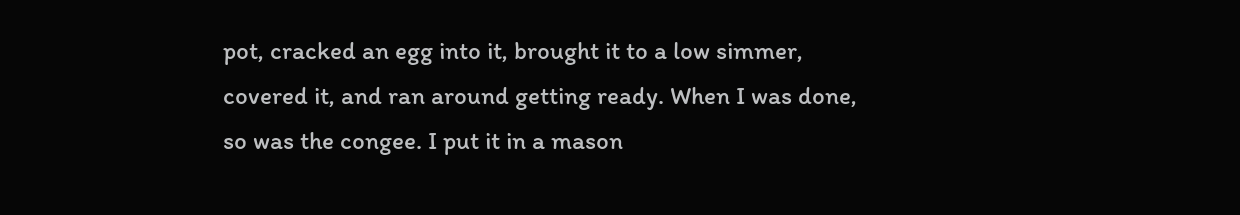pot, cracked an egg into it, brought it to a low simmer, covered it, and ran around getting ready. When I was done, so was the congee. I put it in a mason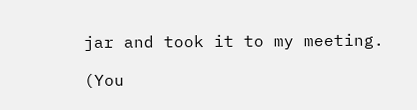jar and took it to my meeting.

(You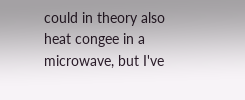could in theory also heat congee in a microwave, but I've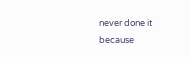never done it because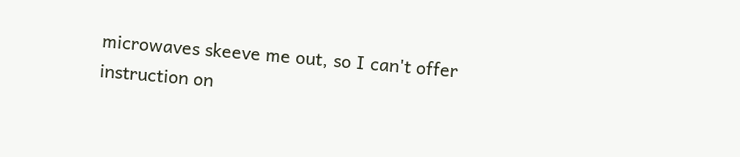microwaves skeeve me out, so I can't offer instruction on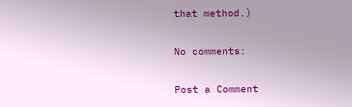that method.)

No comments:

Post a Comment